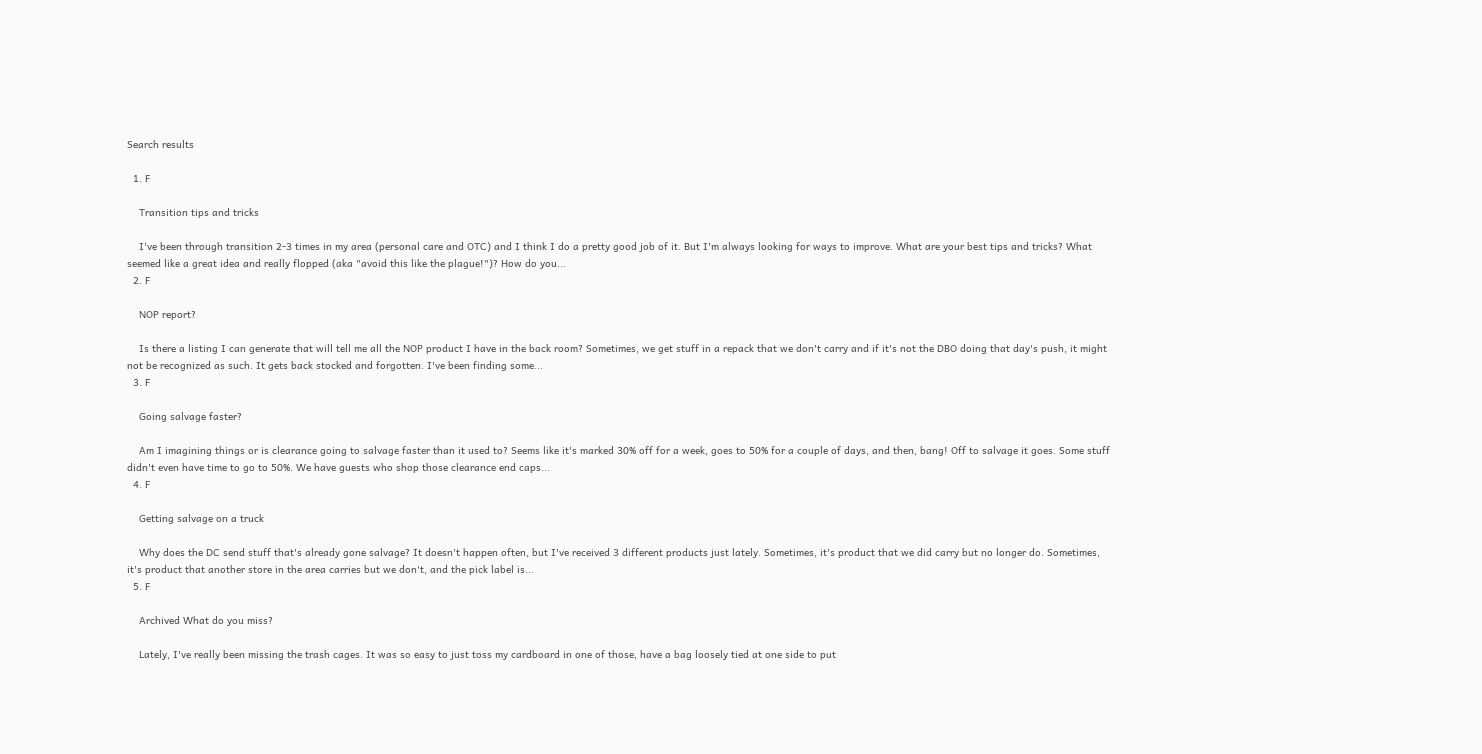Search results

  1. F

    Transition tips and tricks

    I've been through transition 2-3 times in my area (personal care and OTC) and I think I do a pretty good job of it. But I'm always looking for ways to improve. What are your best tips and tricks? What seemed like a great idea and really flopped (aka "avoid this like the plague!")? How do you...
  2. F

    NOP report?

    Is there a listing I can generate that will tell me all the NOP product I have in the back room? Sometimes, we get stuff in a repack that we don't carry and if it's not the DBO doing that day's push, it might not be recognized as such. It gets back stocked and forgotten. I've been finding some...
  3. F

    Going salvage faster?

    Am I imagining things or is clearance going to salvage faster than it used to? Seems like it's marked 30% off for a week, goes to 50% for a couple of days, and then, bang! Off to salvage it goes. Some stuff didn't even have time to go to 50%. We have guests who shop those clearance end caps...
  4. F

    Getting salvage on a truck

    Why does the DC send stuff that's already gone salvage? It doesn't happen often, but I've received 3 different products just lately. Sometimes, it's product that we did carry but no longer do. Sometimes, it's product that another store in the area carries but we don't, and the pick label is...
  5. F

    Archived What do you miss?

    Lately, I've really been missing the trash cages. It was so easy to just toss my cardboard in one of those, have a bag loosely tied at one side to put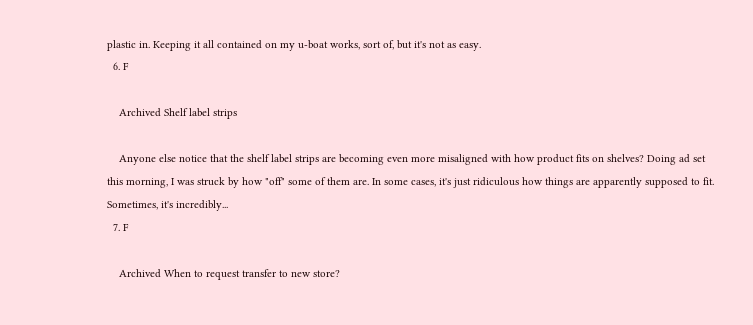plastic in. Keeping it all contained on my u-boat works, sort of, but it's not as easy.
  6. F

    Archived Shelf label strips

    Anyone else notice that the shelf label strips are becoming even more misaligned with how product fits on shelves? Doing ad set this morning, I was struck by how "off" some of them are. In some cases, it's just ridiculous how things are apparently supposed to fit. Sometimes, it's incredibly...
  7. F

    Archived When to request transfer to new store?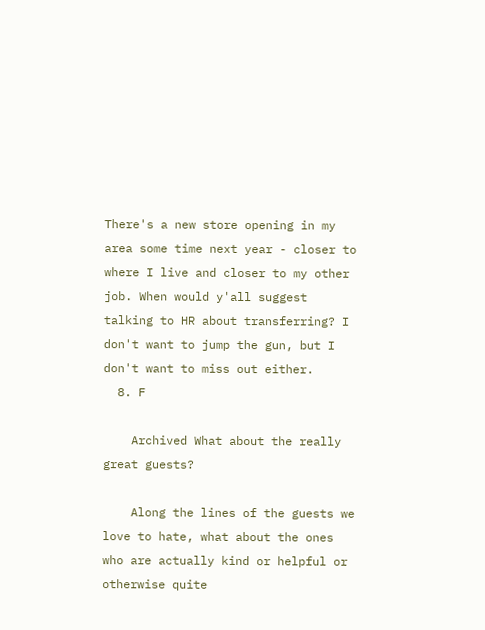There's a new store opening in my area some time next year - closer to where I live and closer to my other job. When would y'all suggest talking to HR about transferring? I don't want to jump the gun, but I don't want to miss out either.
  8. F

    Archived What about the really great guests?

    Along the lines of the guests we love to hate, what about the ones who are actually kind or helpful or otherwise quite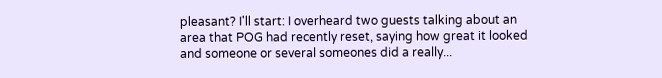pleasant? I'll start: I overheard two guests talking about an area that POG had recently reset, saying how great it looked and someone or several someones did a really...